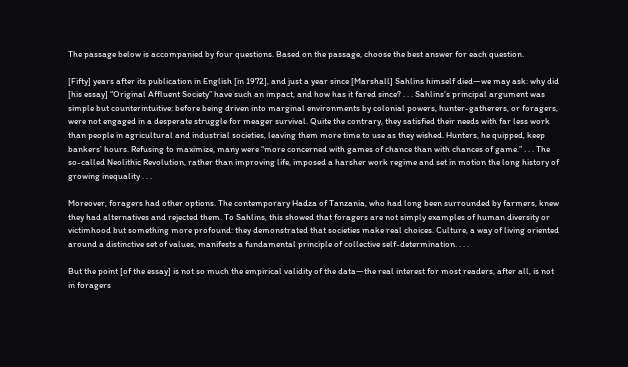The passage below is accompanied by four questions. Based on the passage, choose the best answer for each question.

[Fifty] years after its publication in English [in 1972], and just a year since [Marshall] Sahlins himself died—we may ask: why did [his essay] “Original Affluent Society” have such an impact, and how has it fared since? . . . Sahlins’s principal argument was simple but counterintuitive: before being driven into marginal environments by colonial powers, hunter-gatherers, or foragers, were not engaged in a desperate struggle for meager survival. Quite the contrary, they satisfied their needs with far less work than people in agricultural and industrial societies, leaving them more time to use as they wished. Hunters, he quipped, keep bankers’ hours. Refusing to maximize, many were “more concerned with games of chance than with chances of game.” . . . The so-called Neolithic Revolution, rather than improving life, imposed a harsher work regime and set in motion the long history of growing inequality . . .

Moreover, foragers had other options. The contemporary Hadza of Tanzania, who had long been surrounded by farmers, knew they had alternatives and rejected them. To Sahlins, this showed that foragers are not simply examples of human diversity or victimhood but something more profound: they demonstrated that societies make real choices. Culture, a way of living oriented around a distinctive set of values, manifests a fundamental principle of collective self-determination. . . .

But the point [of the essay] is not so much the empirical validity of the data—the real interest for most readers, after all, is not in foragers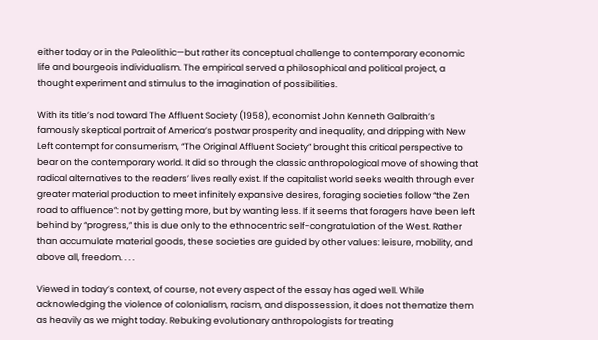either today or in the Paleolithic—but rather its conceptual challenge to contemporary economic life and bourgeois individualism. The empirical served a philosophical and political project, a thought experiment and stimulus to the imagination of possibilities.

With its title’s nod toward The Affluent Society (1958), economist John Kenneth Galbraith’s famously skeptical portrait of America’s postwar prosperity and inequality, and dripping with New Left contempt for consumerism, “The Original Affluent Society” brought this critical perspective to bear on the contemporary world. It did so through the classic anthropological move of showing that radical alternatives to the readers’ lives really exist. If the capitalist world seeks wealth through ever greater material production to meet infinitely expansive desires, foraging societies follow “the Zen road to affluence”: not by getting more, but by wanting less. If it seems that foragers have been left behind by “progress,” this is due only to the ethnocentric self-congratulation of the West. Rather than accumulate material goods, these societies are guided by other values: leisure, mobility, and above all, freedom. . . .

Viewed in today’s context, of course, not every aspect of the essay has aged well. While acknowledging the violence of colonialism, racism, and dispossession, it does not thematize them as heavily as we might today. Rebuking evolutionary anthropologists for treating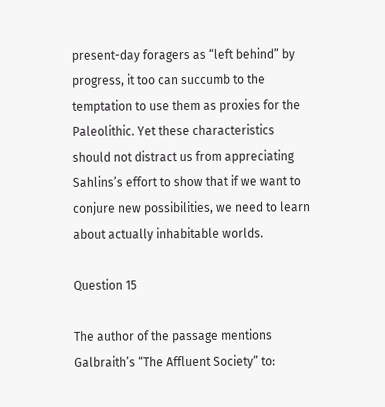present-day foragers as “left behind” by progress, it too can succumb to the temptation to use them as proxies for the Paleolithic. Yet these characteristics should not distract us from appreciating Sahlins’s effort to show that if we want to conjure new possibilities, we need to learn about actually inhabitable worlds.

Question 15

The author of the passage mentions Galbraith’s “The Affluent Society” to: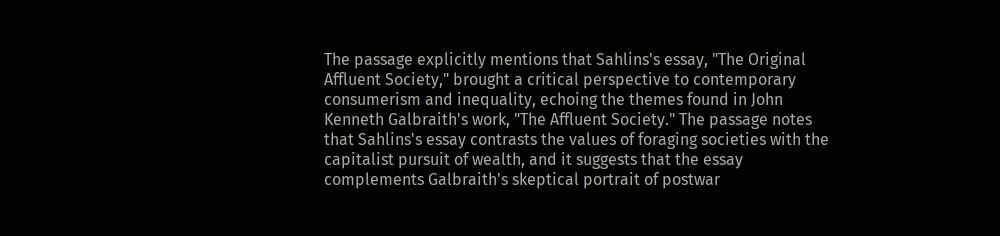The passage explicitly mentions that Sahlins's essay, "The Original Affluent Society," brought a critical perspective to contemporary consumerism and inequality, echoing the themes found in John Kenneth Galbraith's work, "The Affluent Society." The passage notes that Sahlins's essay contrasts the values of foraging societies with the capitalist pursuit of wealth, and it suggests that the essay complements Galbraith's skeptical portrait of postwar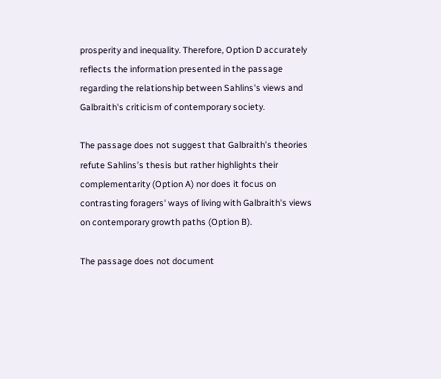prosperity and inequality. Therefore, Option D accurately reflects the information presented in the passage regarding the relationship between Sahlins's views and Galbraith's criticism of contemporary society.

The passage does not suggest that Galbraith’s theories refute Sahlins’s thesis but rather highlights their complementarity (Option A) nor does it focus on contrasting foragers' ways of living with Galbraith's views on contemporary growth paths (Option B).

The passage does not document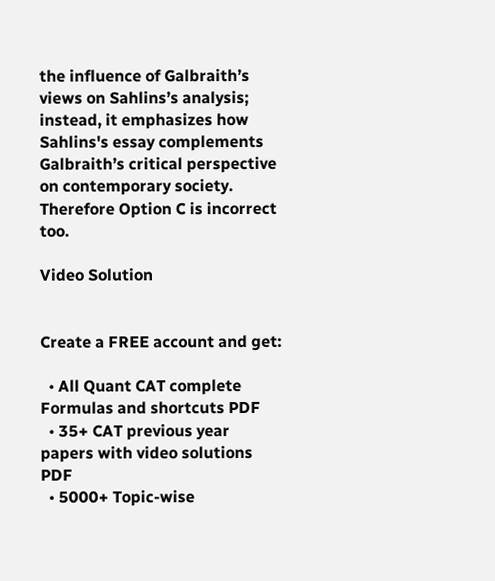the influence of Galbraith’s views on Sahlins’s analysis; instead, it emphasizes how Sahlins's essay complements Galbraith’s critical perspective on contemporary society. Therefore Option C is incorrect too.

Video Solution


Create a FREE account and get:

  • All Quant CAT complete Formulas and shortcuts PDF
  • 35+ CAT previous year papers with video solutions PDF
  • 5000+ Topic-wise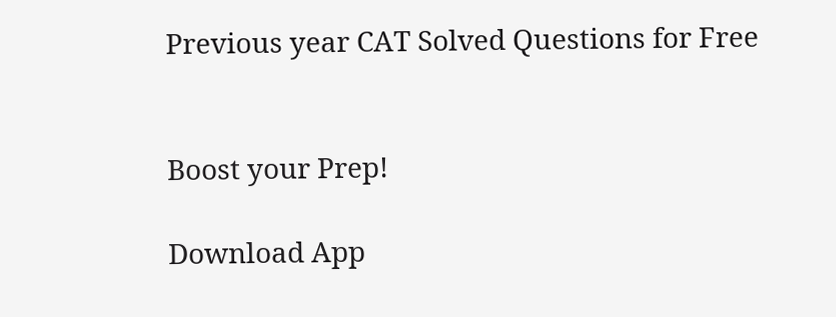Previous year CAT Solved Questions for Free


Boost your Prep!

Download App